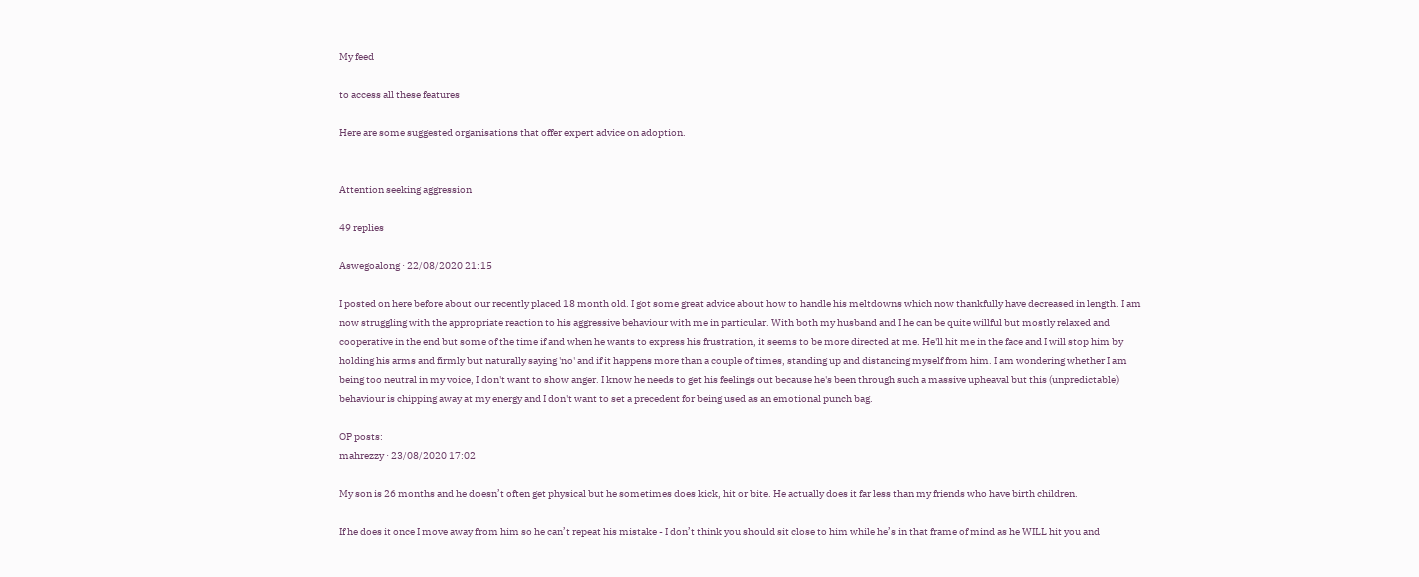My feed

to access all these features

Here are some suggested organisations that offer expert advice on adoption.


Attention seeking aggression

49 replies

Aswegoalong · 22/08/2020 21:15

I posted on here before about our recently placed 18 month old. I got some great advice about how to handle his meltdowns which now thankfully have decreased in length. I am now struggling with the appropriate reaction to his aggressive behaviour with me in particular. With both my husband and I he can be quite willful but mostly relaxed and cooperative in the end but some of the time if and when he wants to express his frustration, it seems to be more directed at me. He'll hit me in the face and I will stop him by holding his arms and firmly but naturally saying 'no' and if it happens more than a couple of times, standing up and distancing myself from him. I am wondering whether I am being too neutral in my voice, I don't want to show anger. I know he needs to get his feelings out because he's been through such a massive upheaval but this (unpredictable) behaviour is chipping away at my energy and I don't want to set a precedent for being used as an emotional punch bag.

OP posts:
mahrezzy · 23/08/2020 17:02

My son is 26 months and he doesn’t often get physical but he sometimes does kick, hit or bite. He actually does it far less than my friends who have birth children.

If he does it once I move away from him so he can’t repeat his mistake - I don’t think you should sit close to him while he’s in that frame of mind as he WILL hit you and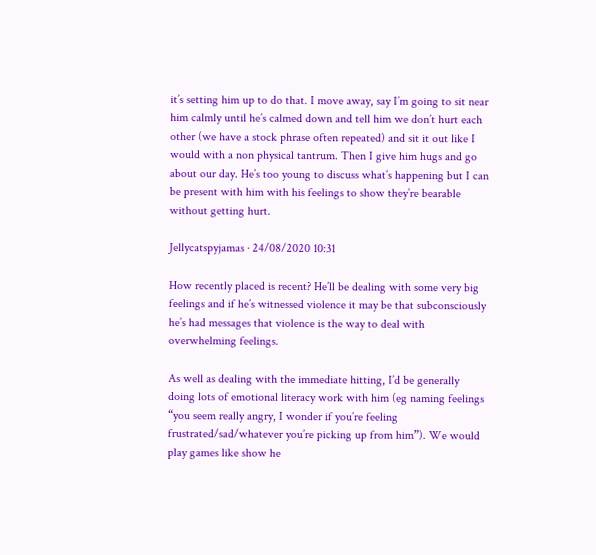it’s setting him up to do that. I move away, say I’m going to sit near him calmly until he’s calmed down and tell him we don’t hurt each other (we have a stock phrase often repeated) and sit it out like I would with a non physical tantrum. Then I give him hugs and go about our day. He’s too young to discuss what’s happening but I can be present with him with his feelings to show they’re bearable without getting hurt.

Jellycatspyjamas · 24/08/2020 10:31

How recently placed is recent? He’ll be dealing with some very big feelings and if he’s witnessed violence it may be that subconsciously he’s had messages that violence is the way to deal with overwhelming feelings.

As well as dealing with the immediate hitting, I’d be generally doing lots of emotional literacy work with him (eg naming feelings “you seem really angry, I wonder if you’re feeling frustrated/sad/whatever you’re picking up from him”). We would play games like show he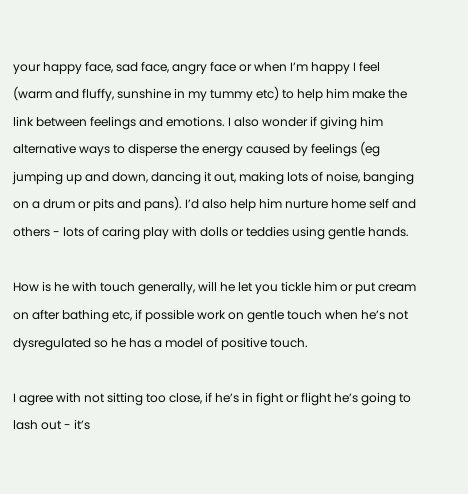your happy face, sad face, angry face or when I’m happy I feel (warm and fluffy, sunshine in my tummy etc) to help him make the link between feelings and emotions. I also wonder if giving him alternative ways to disperse the energy caused by feelings (eg jumping up and down, dancing it out, making lots of noise, banging on a drum or pits and pans). I’d also help him nurture home self and others - lots of caring play with dolls or teddies using gentle hands.

How is he with touch generally, will he let you tickle him or put cream on after bathing etc, if possible work on gentle touch when he’s not dysregulated so he has a model of positive touch.

I agree with not sitting too close, if he’s in fight or flight he’s going to lash out - it’s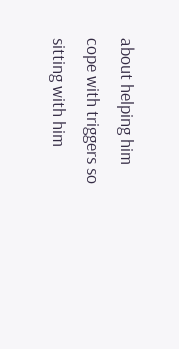about helping him cope with triggers so sitting with him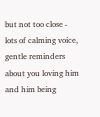but not too close - lots of calming voice, gentle reminders about you loving him and him being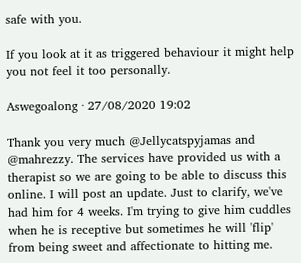safe with you.

If you look at it as triggered behaviour it might help you not feel it too personally.

Aswegoalong · 27/08/2020 19:02

Thank you very much @Jellycatspyjamas and @mahrezzy. The services have provided us with a therapist so we are going to be able to discuss this online. I will post an update. Just to clarify, we've had him for 4 weeks. I'm trying to give him cuddles when he is receptive but sometimes he will 'flip' from being sweet and affectionate to hitting me.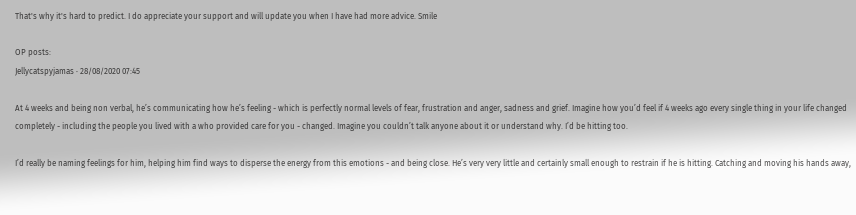That's why it's hard to predict. I do appreciate your support and will update you when I have had more advice. Smile

OP posts:
Jellycatspyjamas · 28/08/2020 07:45

At 4 weeks and being non verbal, he’s communicating how he’s feeling - which is perfectly normal levels of fear, frustration and anger, sadness and grief. Imagine how you’d feel if 4 weeks ago every single thing in your life changed completely - including the people you lived with a who provided care for you - changed. Imagine you couldn’t talk anyone about it or understand why. I’d be hitting too.

I’d really be naming feelings for him, helping him find ways to disperse the energy from this emotions - and being close. He’s very very little and certainly small enough to restrain if he is hitting. Catching and moving his hands away,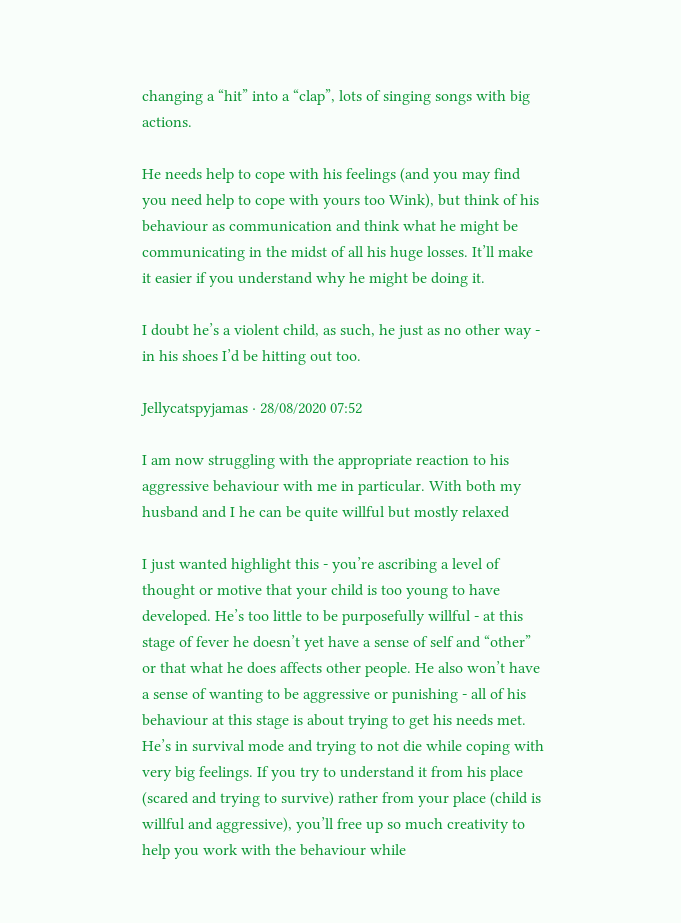changing a “hit” into a “clap”, lots of singing songs with big actions.

He needs help to cope with his feelings (and you may find you need help to cope with yours too Wink), but think of his behaviour as communication and think what he might be communicating in the midst of all his huge losses. It’ll make it easier if you understand why he might be doing it.

I doubt he’s a violent child, as such, he just as no other way - in his shoes I’d be hitting out too.

Jellycatspyjamas · 28/08/2020 07:52

I am now struggling with the appropriate reaction to his aggressive behaviour with me in particular. With both my husband and I he can be quite willful but mostly relaxed

I just wanted highlight this - you’re ascribing a level of thought or motive that your child is too young to have developed. He’s too little to be purposefully willful - at this stage of fever he doesn’t yet have a sense of self and “other” or that what he does affects other people. He also won’t have a sense of wanting to be aggressive or punishing - all of his behaviour at this stage is about trying to get his needs met. He’s in survival mode and trying to not die while coping with very big feelings. If you try to understand it from his place (scared and trying to survive) rather from your place (child is willful and aggressive), you’ll free up so much creativity to help you work with the behaviour while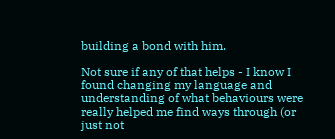building a bond with him.

Not sure if any of that helps - I know I found changing my language and understanding of what behaviours were really helped me find ways through (or just not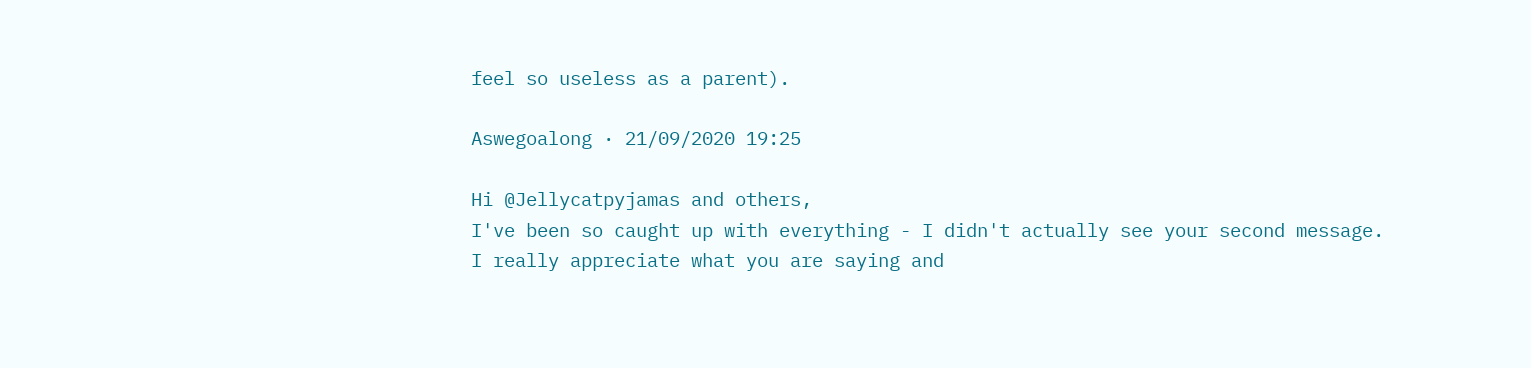feel so useless as a parent).

Aswegoalong · 21/09/2020 19:25

Hi @Jellycatpyjamas and others,
I've been so caught up with everything - I didn't actually see your second message.
I really appreciate what you are saying and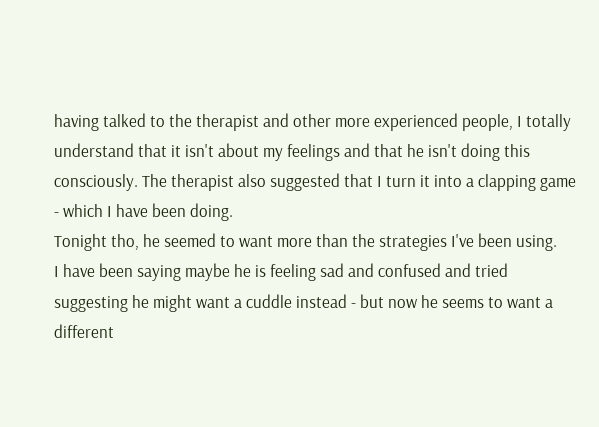having talked to the therapist and other more experienced people, I totally understand that it isn't about my feelings and that he isn't doing this consciously. The therapist also suggested that I turn it into a clapping game - which I have been doing.
Tonight tho, he seemed to want more than the strategies I've been using.
I have been saying maybe he is feeling sad and confused and tried suggesting he might want a cuddle instead - but now he seems to want a different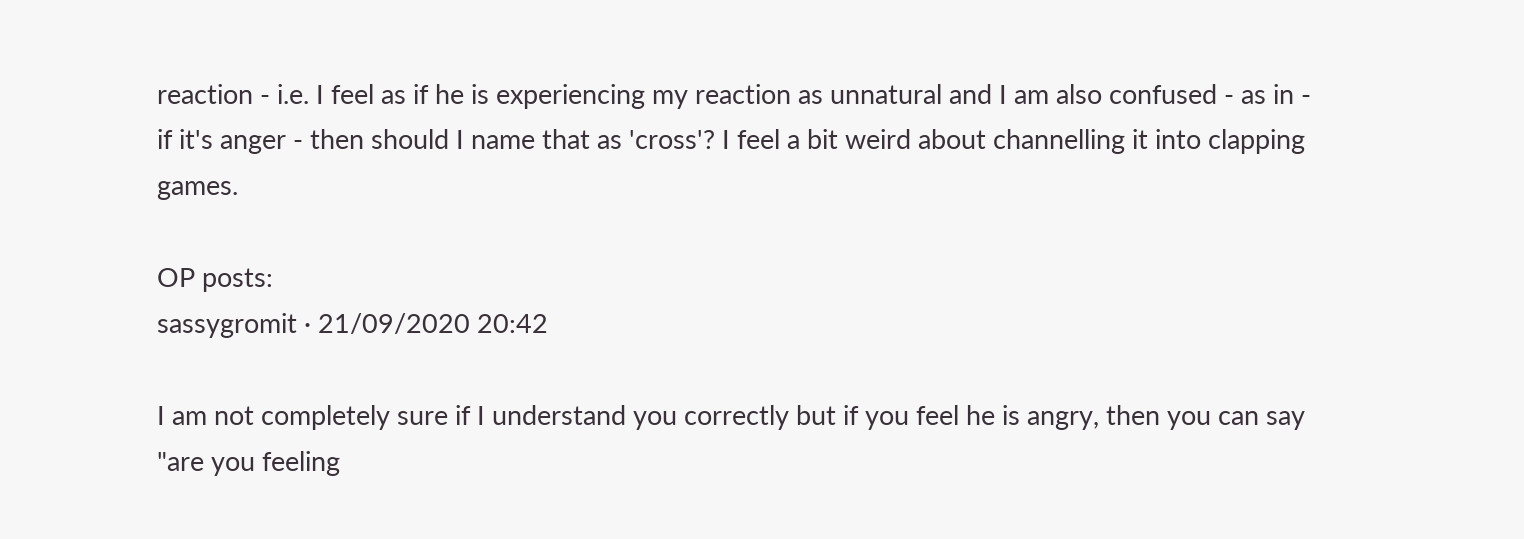reaction - i.e. I feel as if he is experiencing my reaction as unnatural and I am also confused - as in - if it's anger - then should I name that as 'cross'? I feel a bit weird about channelling it into clapping games.

OP posts:
sassygromit · 21/09/2020 20:42

I am not completely sure if I understand you correctly but if you feel he is angry, then you can say "are you feeling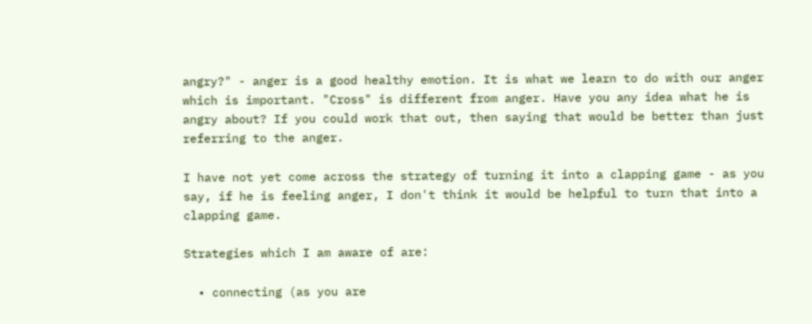angry?" - anger is a good healthy emotion. It is what we learn to do with our anger which is important. "Cross" is different from anger. Have you any idea what he is angry about? If you could work that out, then saying that would be better than just referring to the anger.

I have not yet come across the strategy of turning it into a clapping game - as you say, if he is feeling anger, I don't think it would be helpful to turn that into a clapping game.

Strategies which I am aware of are:

  • connecting (as you are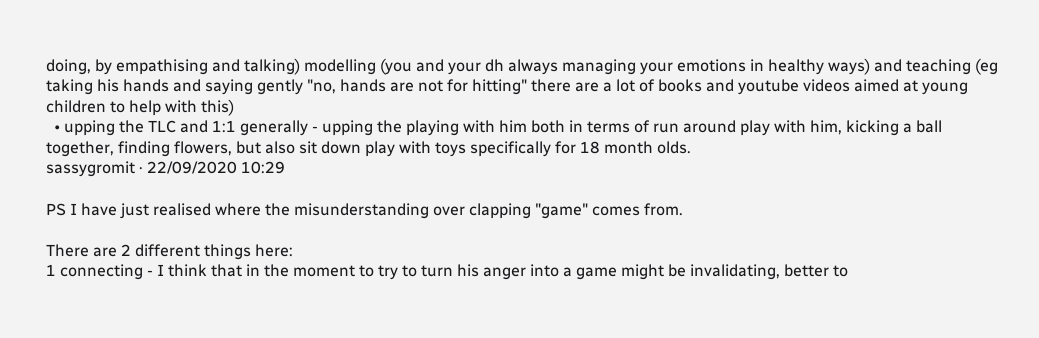doing, by empathising and talking) modelling (you and your dh always managing your emotions in healthy ways) and teaching (eg taking his hands and saying gently "no, hands are not for hitting" there are a lot of books and youtube videos aimed at young children to help with this)
  • upping the TLC and 1:1 generally - upping the playing with him both in terms of run around play with him, kicking a ball together, finding flowers, but also sit down play with toys specifically for 18 month olds.
sassygromit · 22/09/2020 10:29

PS I have just realised where the misunderstanding over clapping "game" comes from.

There are 2 different things here:
1 connecting - I think that in the moment to try to turn his anger into a game might be invalidating, better to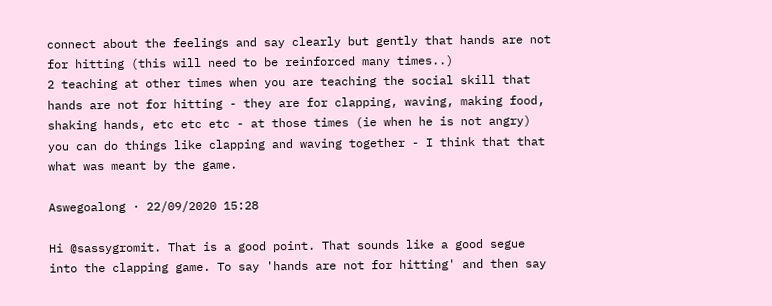connect about the feelings and say clearly but gently that hands are not for hitting (this will need to be reinforced many times..)
2 teaching at other times when you are teaching the social skill that hands are not for hitting - they are for clapping, waving, making food, shaking hands, etc etc etc - at those times (ie when he is not angry) you can do things like clapping and waving together - I think that that what was meant by the game.

Aswegoalong · 22/09/2020 15:28

Hi @sassygromit. That is a good point. That sounds like a good segue into the clapping game. To say 'hands are not for hitting' and then say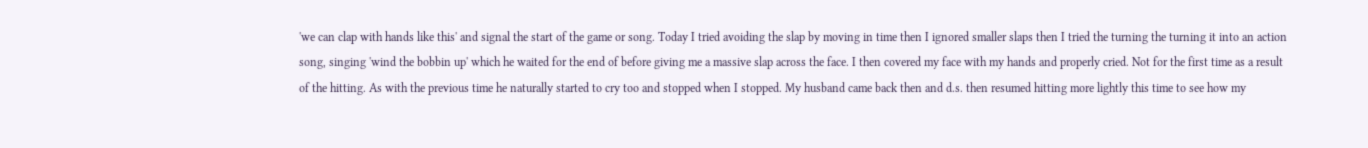'we can clap with hands like this' and signal the start of the game or song. Today I tried avoiding the slap by moving in time then I ignored smaller slaps then I tried the turning the turning it into an action song, singing 'wind the bobbin up' which he waited for the end of before giving me a massive slap across the face. I then covered my face with my hands and properly cried. Not for the first time as a result of the hitting. As with the previous time he naturally started to cry too and stopped when I stopped. My husband came back then and d.s. then resumed hitting more lightly this time to see how my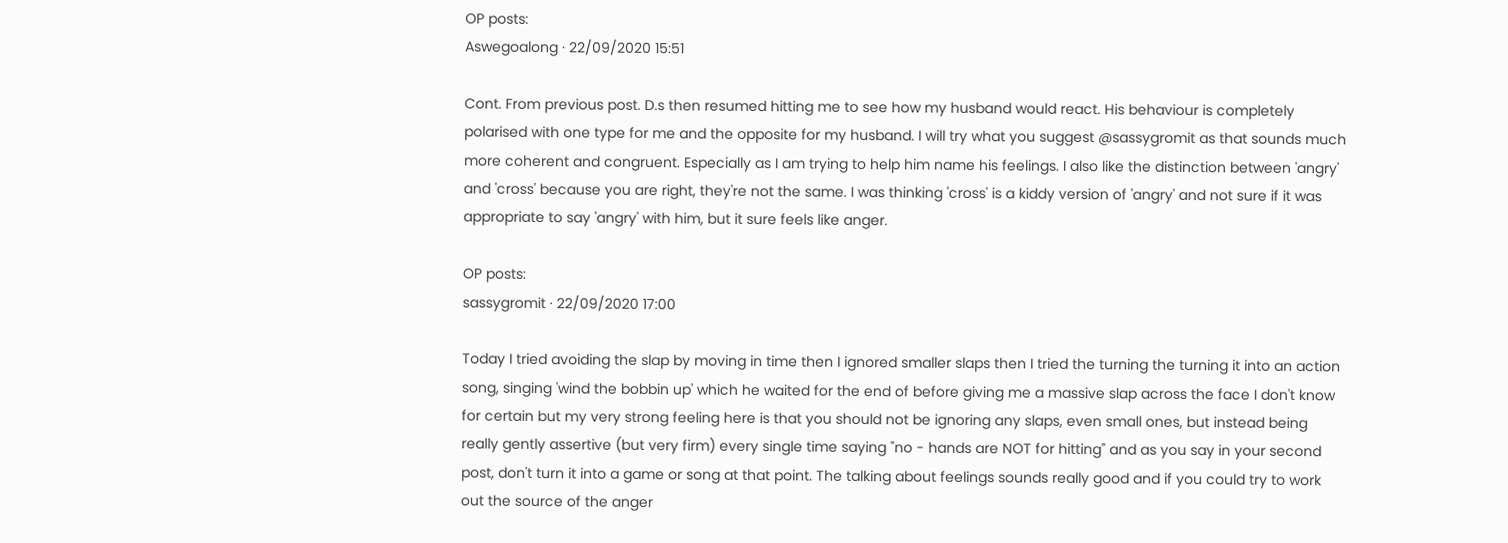OP posts:
Aswegoalong · 22/09/2020 15:51

Cont. From previous post. D.s then resumed hitting me to see how my husband would react. His behaviour is completely polarised with one type for me and the opposite for my husband. I will try what you suggest @sassygromit as that sounds much more coherent and congruent. Especially as I am trying to help him name his feelings. I also like the distinction between 'angry' and 'cross' because you are right, they're not the same. I was thinking 'cross' is a kiddy version of 'angry' and not sure if it was appropriate to say 'angry' with him, but it sure feels like anger.

OP posts:
sassygromit · 22/09/2020 17:00

Today I tried avoiding the slap by moving in time then I ignored smaller slaps then I tried the turning the turning it into an action song, singing 'wind the bobbin up' which he waited for the end of before giving me a massive slap across the face I don't know for certain but my very strong feeling here is that you should not be ignoring any slaps, even small ones, but instead being really gently assertive (but very firm) every single time saying "no - hands are NOT for hitting" and as you say in your second post, don't turn it into a game or song at that point. The talking about feelings sounds really good and if you could try to work out the source of the anger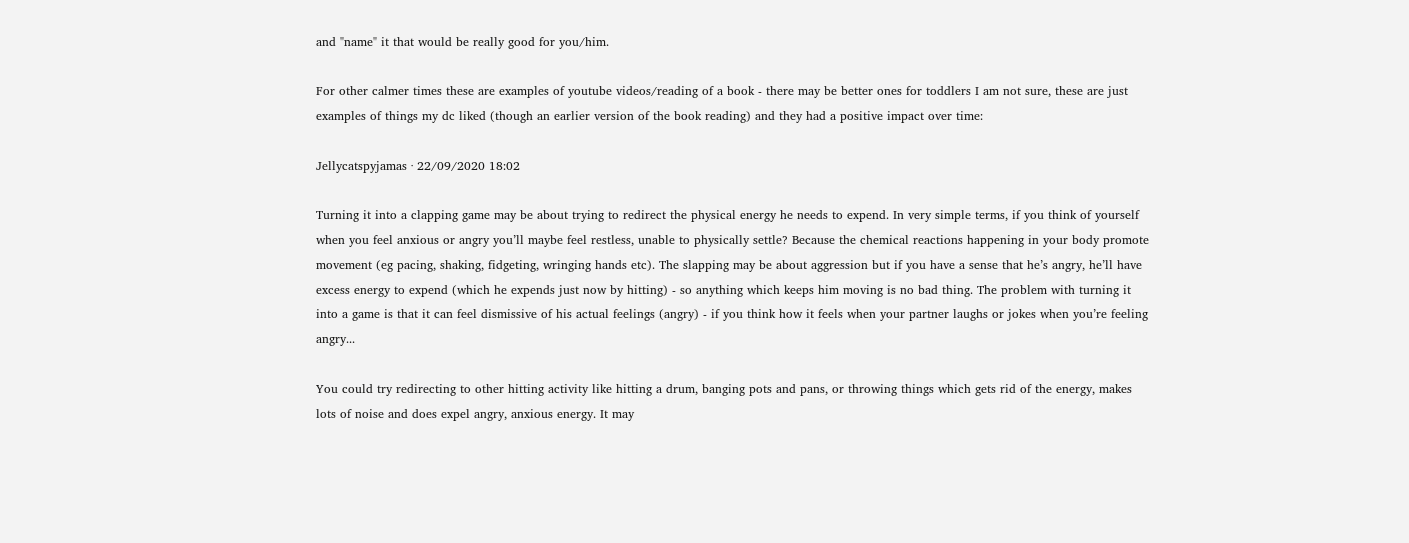and "name" it that would be really good for you/him.

For other calmer times these are examples of youtube videos/reading of a book - there may be better ones for toddlers I am not sure, these are just examples of things my dc liked (though an earlier version of the book reading) and they had a positive impact over time:

Jellycatspyjamas · 22/09/2020 18:02

Turning it into a clapping game may be about trying to redirect the physical energy he needs to expend. In very simple terms, if you think of yourself when you feel anxious or angry you’ll maybe feel restless, unable to physically settle? Because the chemical reactions happening in your body promote movement (eg pacing, shaking, fidgeting, wringing hands etc). The slapping may be about aggression but if you have a sense that he’s angry, he’ll have excess energy to expend (which he expends just now by hitting) - so anything which keeps him moving is no bad thing. The problem with turning it into a game is that it can feel dismissive of his actual feelings (angry) - if you think how it feels when your partner laughs or jokes when you’re feeling angry...

You could try redirecting to other hitting activity like hitting a drum, banging pots and pans, or throwing things which gets rid of the energy, makes lots of noise and does expel angry, anxious energy. It may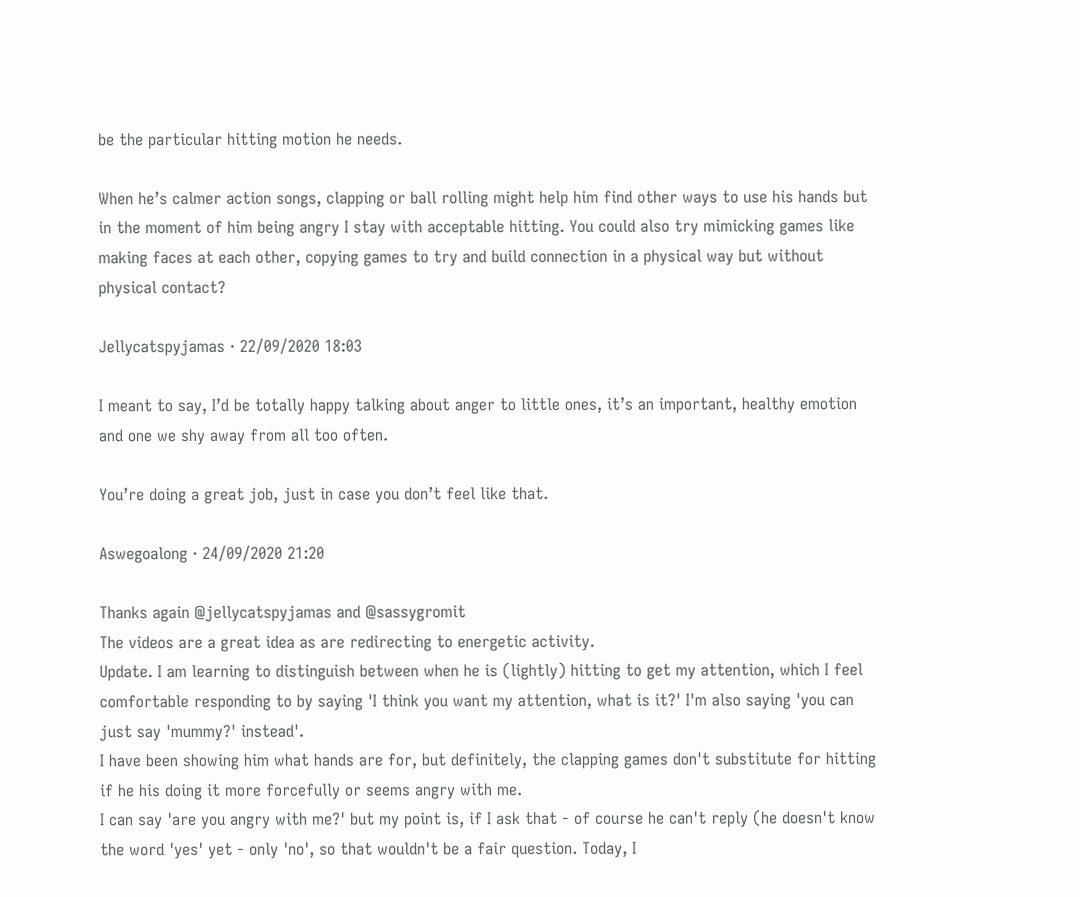be the particular hitting motion he needs.

When he’s calmer action songs, clapping or ball rolling might help him find other ways to use his hands but in the moment of him being angry I stay with acceptable hitting. You could also try mimicking games like making faces at each other, copying games to try and build connection in a physical way but without physical contact?

Jellycatspyjamas · 22/09/2020 18:03

I meant to say, I’d be totally happy talking about anger to little ones, it’s an important, healthy emotion and one we shy away from all too often.

You’re doing a great job, just in case you don’t feel like that.

Aswegoalong · 24/09/2020 21:20

Thanks again @jellycatspyjamas and @sassygromit
The videos are a great idea as are redirecting to energetic activity.
Update. I am learning to distinguish between when he is (lightly) hitting to get my attention, which I feel comfortable responding to by saying 'I think you want my attention, what is it?' I'm also saying 'you can just say 'mummy?' instead'.
I have been showing him what hands are for, but definitely, the clapping games don't substitute for hitting if he his doing it more forcefully or seems angry with me.
I can say 'are you angry with me?' but my point is, if I ask that - of course he can't reply (he doesn't know the word 'yes' yet - only 'no', so that wouldn't be a fair question. Today, I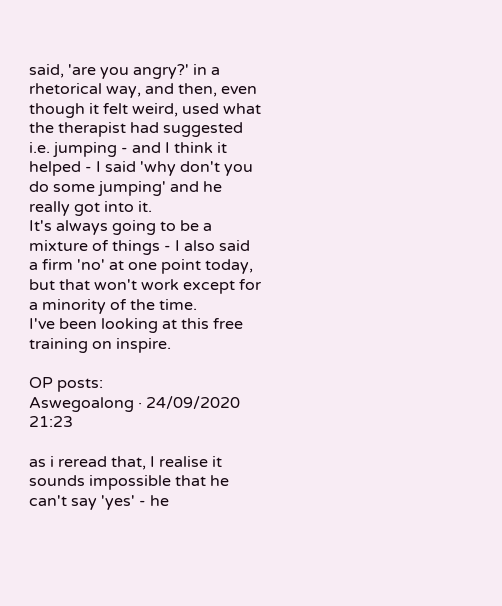said, 'are you angry?' in a rhetorical way, and then, even though it felt weird, used what the therapist had suggested i.e. jumping - and I think it helped - I said 'why don't you do some jumping' and he really got into it.
It's always going to be a mixture of things - I also said a firm 'no' at one point today, but that won't work except for a minority of the time.
I've been looking at this free training on inspire.

OP posts:
Aswegoalong · 24/09/2020 21:23

as i reread that, I realise it sounds impossible that he can't say 'yes' - he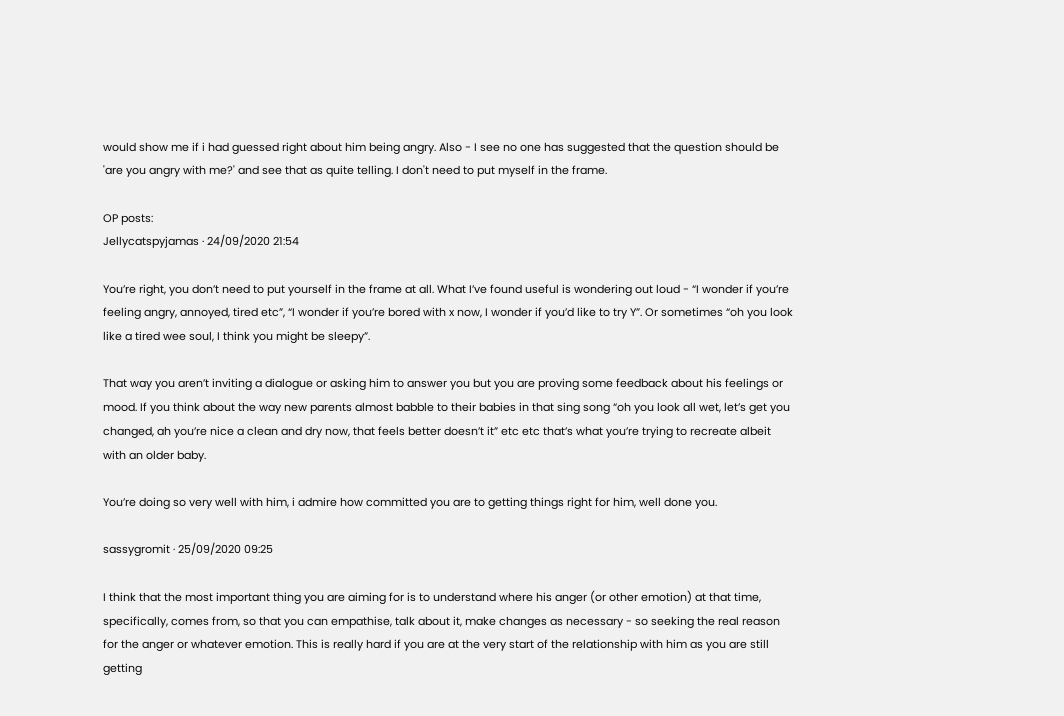would show me if i had guessed right about him being angry. Also - I see no one has suggested that the question should be 'are you angry with me?' and see that as quite telling. I don't need to put myself in the frame.

OP posts:
Jellycatspyjamas · 24/09/2020 21:54

You’re right, you don’t need to put yourself in the frame at all. What I’ve found useful is wondering out loud - “I wonder if you’re feeling angry, annoyed, tired etc”, “I wonder if you’re bored with x now, I wonder if you’d like to try Y”. Or sometimes “oh you look like a tired wee soul, I think you might be sleepy”.

That way you aren’t inviting a dialogue or asking him to answer you but you are proving some feedback about his feelings or mood. If you think about the way new parents almost babble to their babies in that sing song “oh you look all wet, let’s get you changed, ah you’re nice a clean and dry now, that feels better doesn’t it” etc etc that’s what you’re trying to recreate albeit with an older baby.

You’re doing so very well with him, i admire how committed you are to getting things right for him, well done you.

sassygromit · 25/09/2020 09:25

I think that the most important thing you are aiming for is to understand where his anger (or other emotion) at that time, specifically, comes from, so that you can empathise, talk about it, make changes as necessary - so seeking the real reason for the anger or whatever emotion. This is really hard if you are at the very start of the relationship with him as you are still getting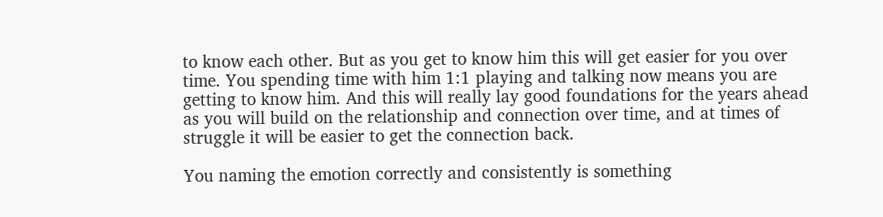to know each other. But as you get to know him this will get easier for you over time. You spending time with him 1:1 playing and talking now means you are getting to know him. And this will really lay good foundations for the years ahead as you will build on the relationship and connection over time, and at times of struggle it will be easier to get the connection back.

You naming the emotion correctly and consistently is something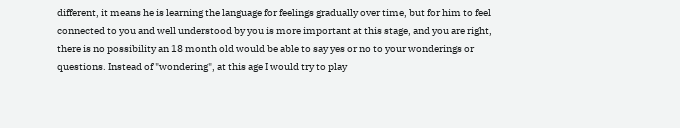different, it means he is learning the language for feelings gradually over time, but for him to feel connected to you and well understood by you is more important at this stage, and you are right, there is no possibility an 18 month old would be able to say yes or no to your wonderings or questions. Instead of "wondering", at this age I would try to play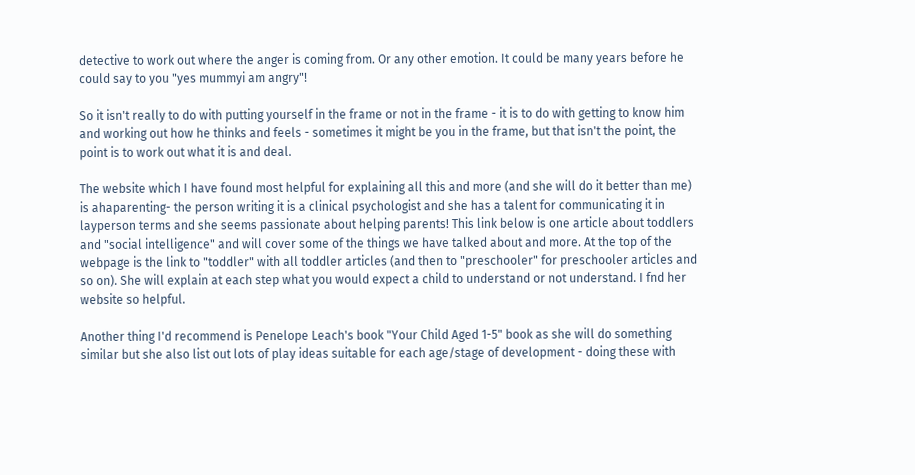detective to work out where the anger is coming from. Or any other emotion. It could be many years before he could say to you "yes mummyi am angry"!

So it isn't really to do with putting yourself in the frame or not in the frame - it is to do with getting to know him and working out how he thinks and feels - sometimes it might be you in the frame, but that isn't the point, the point is to work out what it is and deal.

The website which I have found most helpful for explaining all this and more (and she will do it better than me) is ahaparenting- the person writing it is a clinical psychologist and she has a talent for communicating it in layperson terms and she seems passionate about helping parents! This link below is one article about toddlers and "social intelligence" and will cover some of the things we have talked about and more. At the top of the webpage is the link to "toddler" with all toddler articles (and then to "preschooler" for preschooler articles and so on). She will explain at each step what you would expect a child to understand or not understand. I fnd her website so helpful.

Another thing I'd recommend is Penelope Leach's book "Your Child Aged 1-5" book as she will do something similar but she also list out lots of play ideas suitable for each age/stage of development - doing these with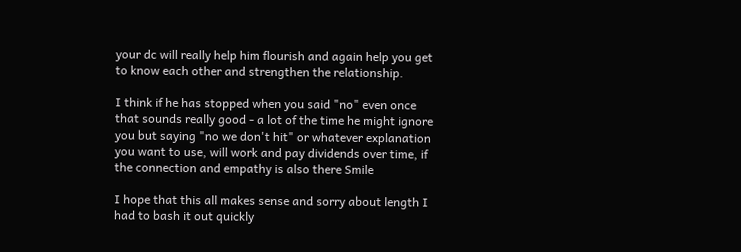your dc will really help him flourish and again help you get to know each other and strengthen the relationship.

I think if he has stopped when you said "no" even once that sounds really good - a lot of the time he might ignore you but saying "no we don't hit" or whatever explanation you want to use, will work and pay dividends over time, if the connection and empathy is also there Smile

I hope that this all makes sense and sorry about length I had to bash it out quickly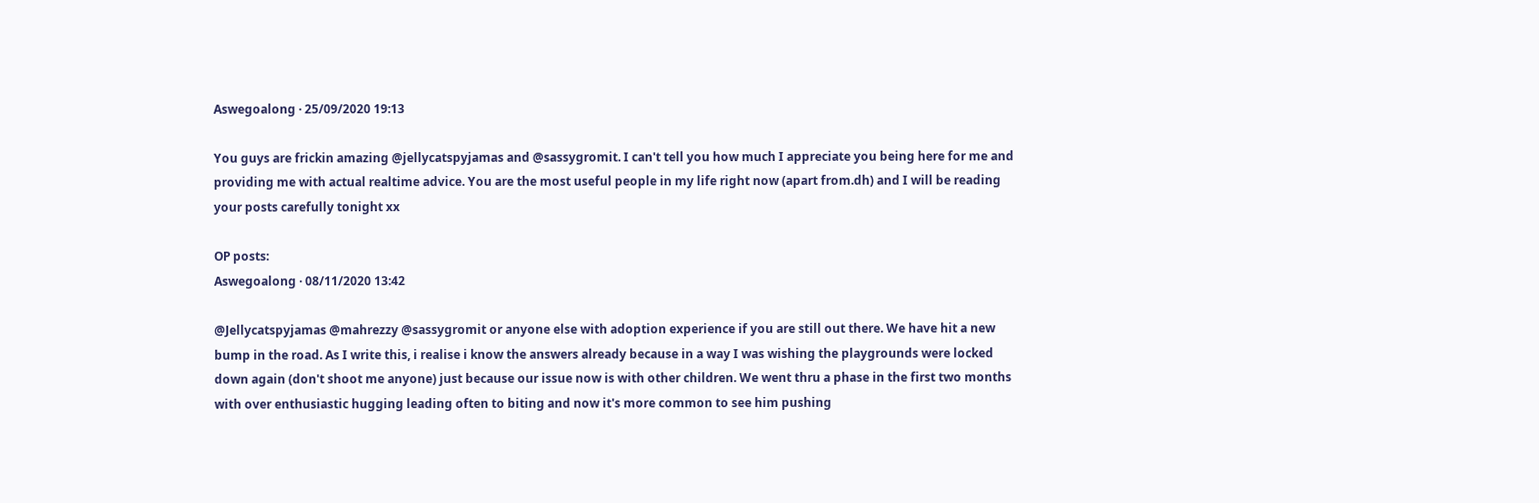Aswegoalong · 25/09/2020 19:13

You guys are frickin amazing @jellycatspyjamas and @sassygromit. I can't tell you how much I appreciate you being here for me and providing me with actual realtime advice. You are the most useful people in my life right now (apart from.dh) and I will be reading your posts carefully tonight xx

OP posts:
Aswegoalong · 08/11/2020 13:42

@Jellycatspyjamas @mahrezzy @sassygromit or anyone else with adoption experience if you are still out there. We have hit a new bump in the road. As I write this, i realise i know the answers already because in a way I was wishing the playgrounds were locked down again (don't shoot me anyone) just because our issue now is with other children. We went thru a phase in the first two months with over enthusiastic hugging leading often to biting and now it's more common to see him pushing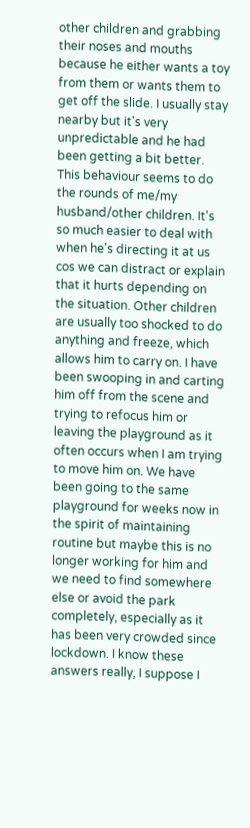other children and grabbing their noses and mouths because he either wants a toy from them or wants them to get off the slide. I usually stay nearby but it's very unpredictable and he had been getting a bit better. This behaviour seems to do the rounds of me/my husband/other children. It's so much easier to deal with when he's directing it at us cos we can distract or explain that it hurts depending on the situation. Other children are usually too shocked to do anything and freeze, which allows him to carry on. I have been swooping in and carting him off from the scene and trying to refocus him or leaving the playground as it often occurs when I am trying to move him on. We have been going to the same playground for weeks now in the spirit of maintaining routine but maybe this is no longer working for him and we need to find somewhere else or avoid the park completely, especially as it has been very crowded since lockdown. I know these answers really, I suppose I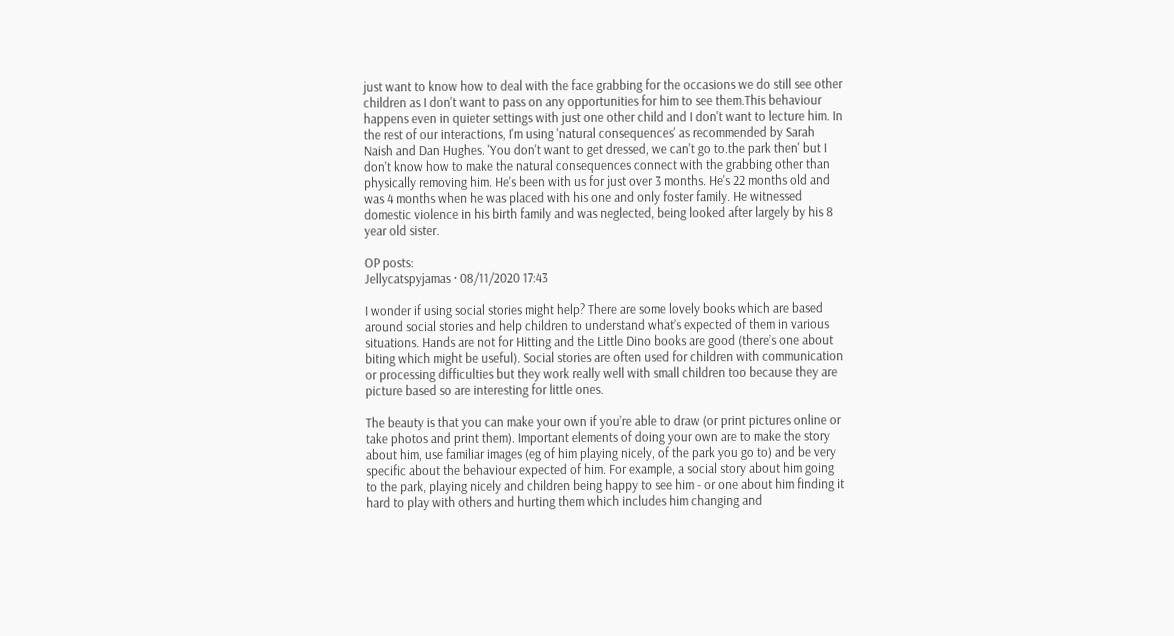just want to know how to deal with the face grabbing for the occasions we do still see other children as I don't want to pass on any opportunities for him to see them.This behaviour happens even in quieter settings with just one other child and I don't want to lecture him. In the rest of our interactions, I'm using 'natural consequences' as recommended by Sarah Naish and Dan Hughes. 'You don't want to get dressed, we can't go to.the park then' but I don't know how to make the natural consequences connect with the grabbing other than physically removing him. He's been with us for just over 3 months. He's 22 months old and was 4 months when he was placed with his one and only foster family. He witnessed domestic violence in his birth family and was neglected, being looked after largely by his 8 year old sister.

OP posts:
Jellycatspyjamas · 08/11/2020 17:43

I wonder if using social stories might help? There are some lovely books which are based around social stories and help children to understand what’s expected of them in various situations. Hands are not for Hitting and the Little Dino books are good (there’s one about biting which might be useful). Social stories are often used for children with communication or processing difficulties but they work really well with small children too because they are picture based so are interesting for little ones.

The beauty is that you can make your own if you’re able to draw (or print pictures online or take photos and print them). Important elements of doing your own are to make the story about him, use familiar images (eg of him playing nicely, of the park you go to) and be very specific about the behaviour expected of him. For example, a social story about him going to the park, playing nicely and children being happy to see him - or one about him finding it hard to play with others and hurting them which includes him changing and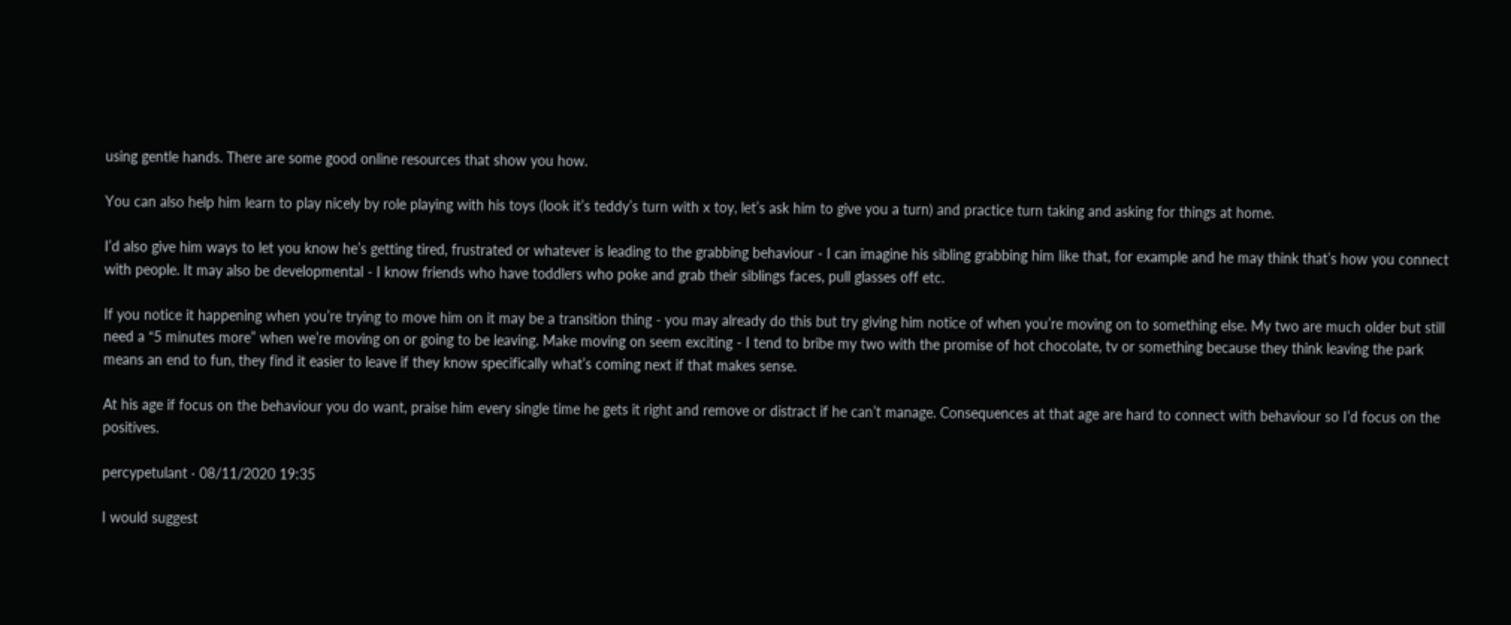using gentle hands. There are some good online resources that show you how.

You can also help him learn to play nicely by role playing with his toys (look it’s teddy’s turn with x toy, let’s ask him to give you a turn) and practice turn taking and asking for things at home.

I’d also give him ways to let you know he’s getting tired, frustrated or whatever is leading to the grabbing behaviour - I can imagine his sibling grabbing him like that, for example and he may think that’s how you connect with people. It may also be developmental - I know friends who have toddlers who poke and grab their siblings faces, pull glasses off etc.

If you notice it happening when you’re trying to move him on it may be a transition thing - you may already do this but try giving him notice of when you’re moving on to something else. My two are much older but still need a “5 minutes more” when we’re moving on or going to be leaving. Make moving on seem exciting - I tend to bribe my two with the promise of hot chocolate, tv or something because they think leaving the park means an end to fun, they find it easier to leave if they know specifically what’s coming next if that makes sense.

At his age if focus on the behaviour you do want, praise him every single time he gets it right and remove or distract if he can’t manage. Consequences at that age are hard to connect with behaviour so I’d focus on the positives.

percypetulant · 08/11/2020 19:35

I would suggest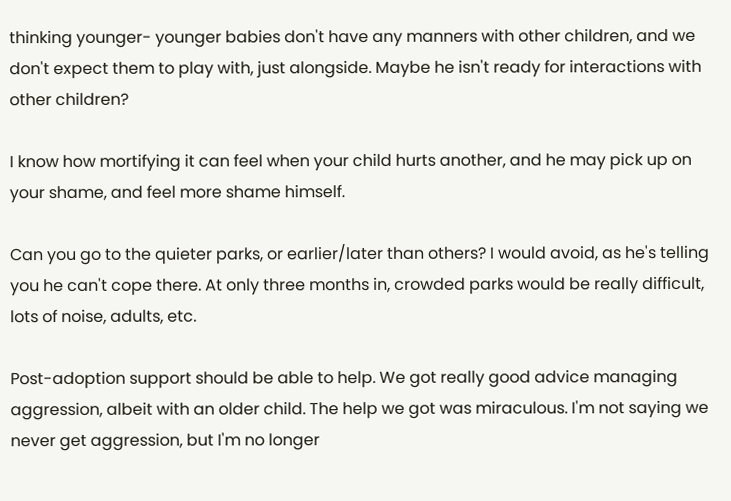thinking younger- younger babies don't have any manners with other children, and we don't expect them to play with, just alongside. Maybe he isn't ready for interactions with other children?

I know how mortifying it can feel when your child hurts another, and he may pick up on your shame, and feel more shame himself.

Can you go to the quieter parks, or earlier/later than others? I would avoid, as he's telling you he can't cope there. At only three months in, crowded parks would be really difficult, lots of noise, adults, etc.

Post-adoption support should be able to help. We got really good advice managing aggression, albeit with an older child. The help we got was miraculous. I'm not saying we never get aggression, but I'm no longer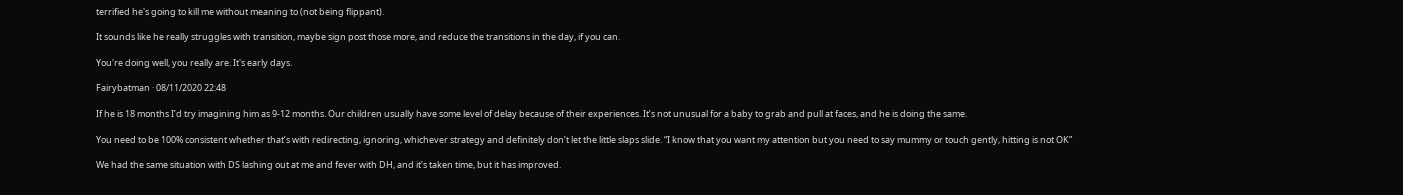terrified he's going to kill me without meaning to (not being flippant).

It sounds like he really struggles with transition, maybe sign post those more, and reduce the transitions in the day, if you can.

You're doing well, you really are. It's early days.

Fairybatman · 08/11/2020 22:48

If he is 18 months I’d try imagining him as 9-12 months. Our children usually have some level of delay because of their experiences. It’s not unusual for a baby to grab and pull at faces, and he is doing the same.

You need to be 100% consistent whether that’s with redirecting, ignoring, whichever strategy and definitely don’t let the little slaps slide. “I know that you want my attention but you need to say mummy or touch gently, hitting is not OK”

We had the same situation with DS lashing out at me and fever with DH, and it’s taken time, but it has improved.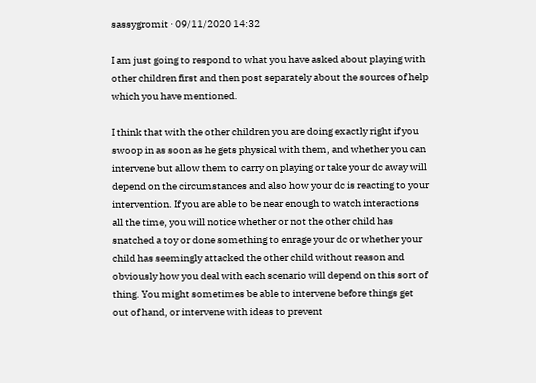sassygromit · 09/11/2020 14:32

I am just going to respond to what you have asked about playing with other children first and then post separately about the sources of help which you have mentioned.

I think that with the other children you are doing exactly right if you swoop in as soon as he gets physical with them, and whether you can intervene but allow them to carry on playing or take your dc away will depend on the circumstances and also how your dc is reacting to your intervention. If you are able to be near enough to watch interactions all the time, you will notice whether or not the other child has snatched a toy or done something to enrage your dc or whether your child has seemingly attacked the other child without reason and obviously how you deal with each scenario will depend on this sort of thing. You might sometimes be able to intervene before things get out of hand, or intervene with ideas to prevent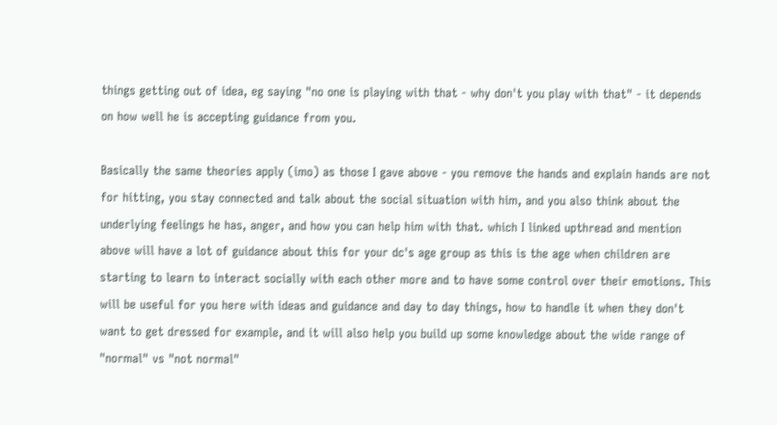things getting out of idea, eg saying "no one is playing with that - why don't you play with that" - it depends on how well he is accepting guidance from you.

Basically the same theories apply (imo) as those I gave above - you remove the hands and explain hands are not for hitting, you stay connected and talk about the social situation with him, and you also think about the underlying feelings he has, anger, and how you can help him with that. which I linked upthread and mention above will have a lot of guidance about this for your dc's age group as this is the age when children are starting to learn to interact socially with each other more and to have some control over their emotions. This will be useful for you here with ideas and guidance and day to day things, how to handle it when they don't want to get dressed for example, and it will also help you build up some knowledge about the wide range of "normal" vs "not normal"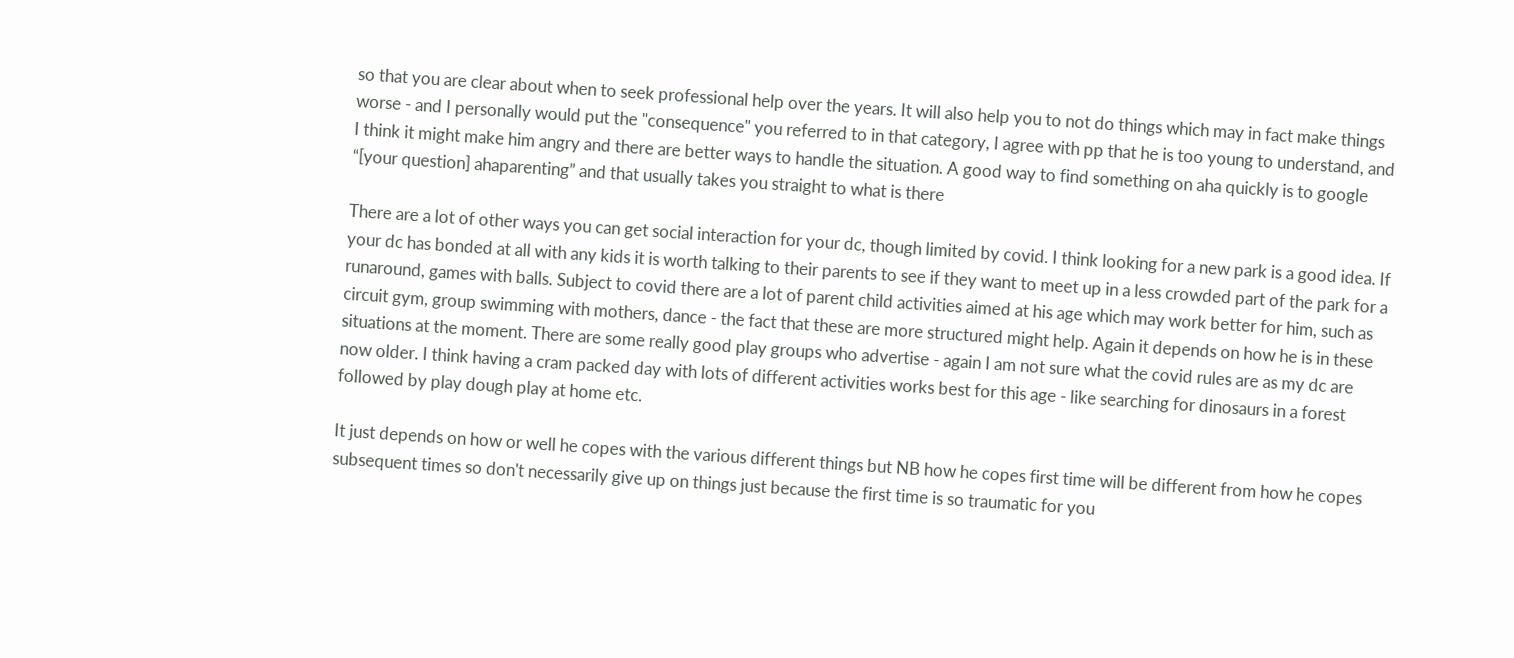so that you are clear about when to seek professional help over the years. It will also help you to not do things which may in fact make things worse - and I personally would put the "consequence" you referred to in that category, I agree with pp that he is too young to understand, and I think it might make him angry and there are better ways to handle the situation. A good way to find something on aha quickly is to google “[your question] ahaparenting” and that usually takes you straight to what is there

There are a lot of other ways you can get social interaction for your dc, though limited by covid. I think looking for a new park is a good idea. If your dc has bonded at all with any kids it is worth talking to their parents to see if they want to meet up in a less crowded part of the park for a runaround, games with balls. Subject to covid there are a lot of parent child activities aimed at his age which may work better for him, such as circuit gym, group swimming with mothers, dance - the fact that these are more structured might help. Again it depends on how he is in these situations at the moment. There are some really good play groups who advertise - again I am not sure what the covid rules are as my dc are now older. I think having a cram packed day with lots of different activities works best for this age - like searching for dinosaurs in a forest followed by play dough play at home etc.

It just depends on how or well he copes with the various different things but NB how he copes first time will be different from how he copes subsequent times so don't necessarily give up on things just because the first time is so traumatic for you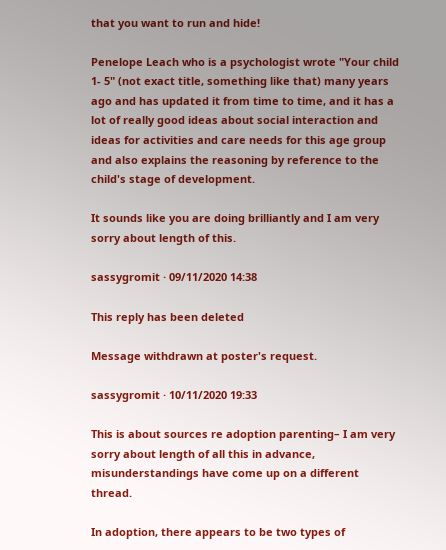that you want to run and hide!

Penelope Leach who is a psychologist wrote "Your child 1- 5" (not exact title, something like that) many years ago and has updated it from time to time, and it has a lot of really good ideas about social interaction and ideas for activities and care needs for this age group and also explains the reasoning by reference to the child's stage of development.

It sounds like you are doing brilliantly and I am very sorry about length of this.

sassygromit · 09/11/2020 14:38

This reply has been deleted

Message withdrawn at poster's request.

sassygromit · 10/11/2020 19:33

This is about sources re adoption parenting– I am very sorry about length of all this in advance, misunderstandings have come up on a different thread.

In adoption, there appears to be two types of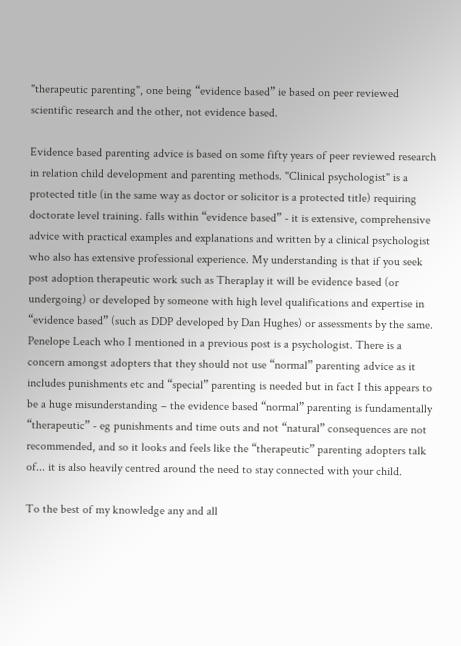"therapeutic parenting", one being “evidence based” ie based on peer reviewed scientific research and the other, not evidence based.

Evidence based parenting advice is based on some fifty years of peer reviewed research in relation child development and parenting methods. "Clinical psychologist" is a protected title (in the same way as doctor or solicitor is a protected title) requiring doctorate level training. falls within “evidence based” - it is extensive, comprehensive advice with practical examples and explanations and written by a clinical psychologist who also has extensive professional experience. My understanding is that if you seek post adoption therapeutic work such as Theraplay it will be evidence based (or undergoing) or developed by someone with high level qualifications and expertise in “evidence based” (such as DDP developed by Dan Hughes) or assessments by the same. Penelope Leach who I mentioned in a previous post is a psychologist. There is a concern amongst adopters that they should not use “normal” parenting advice as it includes punishments etc and “special” parenting is needed but in fact I this appears to be a huge misunderstanding – the evidence based “normal” parenting is fundamentally “therapeutic” - eg punishments and time outs and not “natural” consequences are not recommended, and so it looks and feels like the “therapeutic” parenting adopters talk of... it is also heavily centred around the need to stay connected with your child.

To the best of my knowledge any and all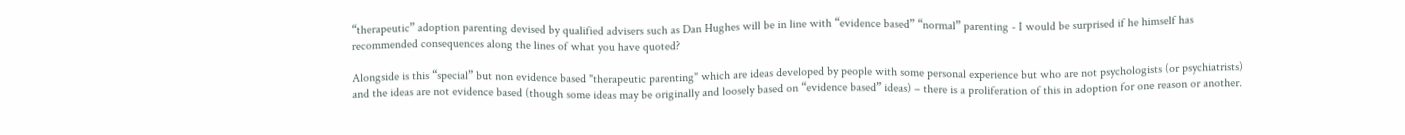“therapeutic” adoption parenting devised by qualified advisers such as Dan Hughes will be in line with “evidence based” “normal” parenting - I would be surprised if he himself has recommended consequences along the lines of what you have quoted?

Alongside is this “special” but non evidence based "therapeutic parenting" which are ideas developed by people with some personal experience but who are not psychologists (or psychiatrists) and the ideas are not evidence based (though some ideas may be originally and loosely based on “evidence based” ideas) – there is a proliferation of this in adoption for one reason or another.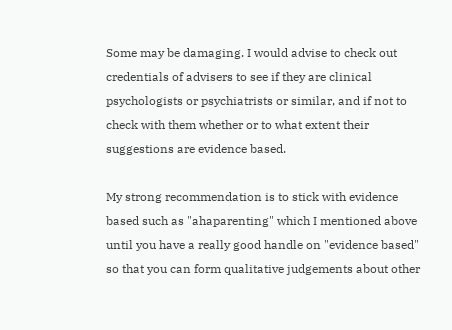Some may be damaging. I would advise to check out credentials of advisers to see if they are clinical psychologists or psychiatrists or similar, and if not to check with them whether or to what extent their suggestions are evidence based.

My strong recommendation is to stick with evidence based such as "ahaparenting" which I mentioned above until you have a really good handle on "evidence based" so that you can form qualitative judgements about other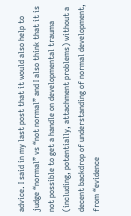advice. I said in my last post that it would also help to judge “normal” vs “not normal” and I also think that it is not possible to get a handle on developmental trauma (including, potentially, attachment problems) without a decent backdrop of understanding of normal development, from “evidence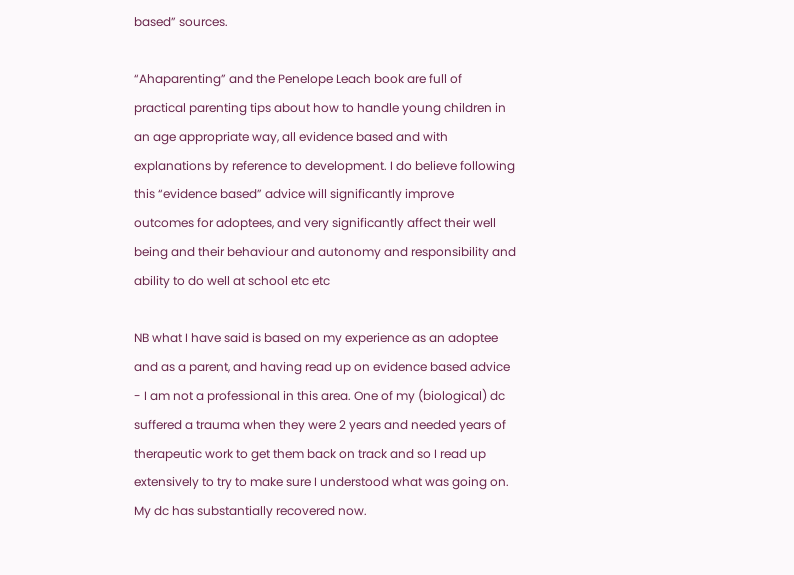based” sources.

“Ahaparenting” and the Penelope Leach book are full of practical parenting tips about how to handle young children in an age appropriate way, all evidence based and with explanations by reference to development. I do believe following this “evidence based” advice will significantly improve outcomes for adoptees, and very significantly affect their well being and their behaviour and autonomy and responsibility and ability to do well at school etc etc

NB what I have said is based on my experience as an adoptee and as a parent, and having read up on evidence based advice - I am not a professional in this area. One of my (biological) dc suffered a trauma when they were 2 years and needed years of therapeutic work to get them back on track and so I read up extensively to try to make sure I understood what was going on. My dc has substantially recovered now.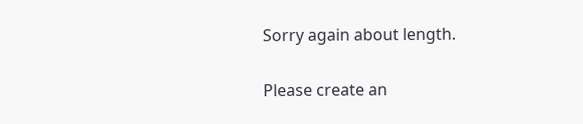Sorry again about length.

Please create an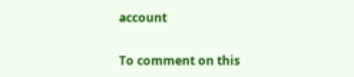account

To comment on this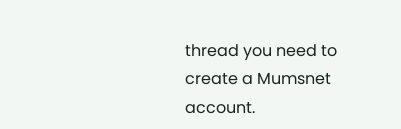thread you need to create a Mumsnet account.